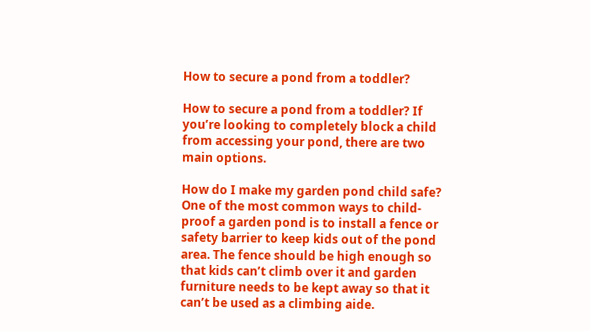How to secure a pond from a toddler?

How to secure a pond from a toddler? If you’re looking to completely block a child from accessing your pond, there are two main options.

How do I make my garden pond child safe? One of the most common ways to child-proof a garden pond is to install a fence or safety barrier to keep kids out of the pond area. The fence should be high enough so that kids can’t climb over it and garden furniture needs to be kept away so that it can’t be used as a climbing aide.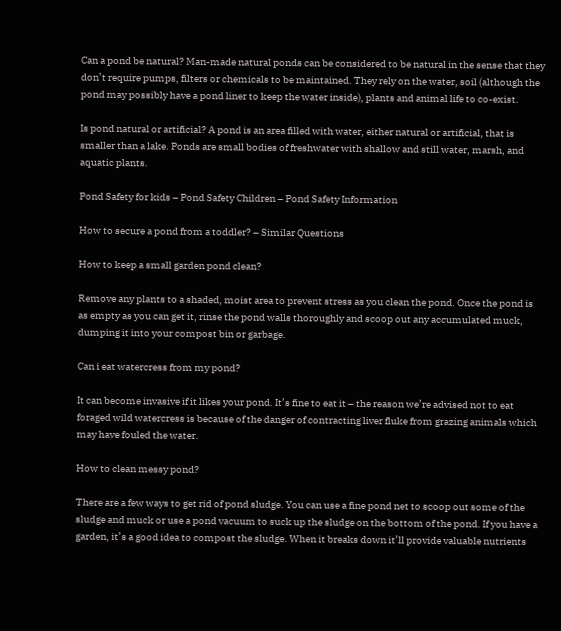Can a pond be natural? Man-made natural ponds can be considered to be natural in the sense that they don’t require pumps, filters or chemicals to be maintained. They rely on the water, soil (although the pond may possibly have a pond liner to keep the water inside), plants and animal life to co-exist.

Is pond natural or artificial? A pond is an area filled with water, either natural or artificial, that is smaller than a lake. Ponds are small bodies of freshwater with shallow and still water, marsh, and aquatic plants.

Pond Safety for kids – Pond Safety Children – Pond Safety Information

How to secure a pond from a toddler? – Similar Questions

How to keep a small garden pond clean?

Remove any plants to a shaded, moist area to prevent stress as you clean the pond. Once the pond is as empty as you can get it, rinse the pond walls thoroughly and scoop out any accumulated muck, dumping it into your compost bin or garbage.

Can i eat watercress from my pond?

It can become invasive if it likes your pond. It’s fine to eat it – the reason we’re advised not to eat foraged wild watercress is because of the danger of contracting liver fluke from grazing animals which may have fouled the water.

How to clean messy pond?

There are a few ways to get rid of pond sludge. You can use a fine pond net to scoop out some of the sludge and muck or use a pond vacuum to suck up the sludge on the bottom of the pond. If you have a garden, it’s a good idea to compost the sludge. When it breaks down it’ll provide valuable nutrients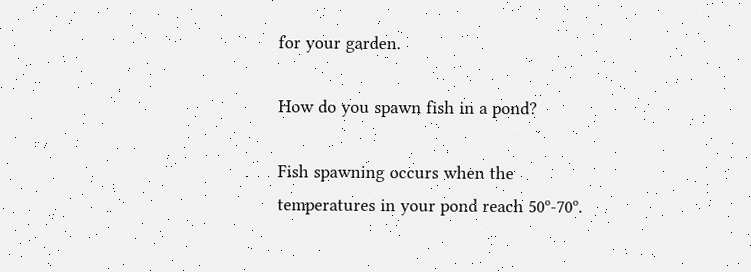for your garden.

How do you spawn fish in a pond?

Fish spawning occurs when the temperatures in your pond reach 50º-70º.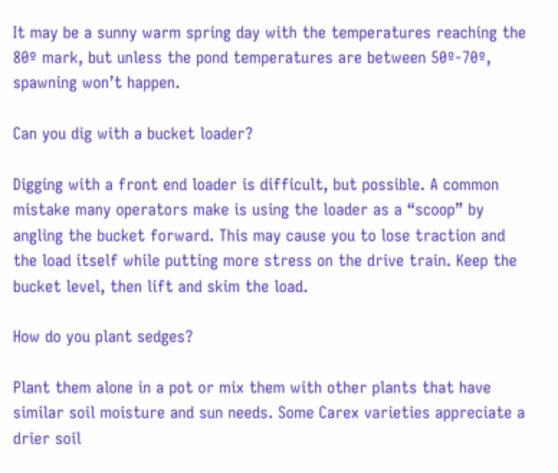It may be a sunny warm spring day with the temperatures reaching the 80º mark, but unless the pond temperatures are between 50º-70º, spawning won’t happen.

Can you dig with a bucket loader?

Digging with a front end loader is difficult, but possible. A common mistake many operators make is using the loader as a “scoop” by angling the bucket forward. This may cause you to lose traction and the load itself while putting more stress on the drive train. Keep the bucket level, then lift and skim the load.

How do you plant sedges?

Plant them alone in a pot or mix them with other plants that have similar soil moisture and sun needs. Some Carex varieties appreciate a drier soil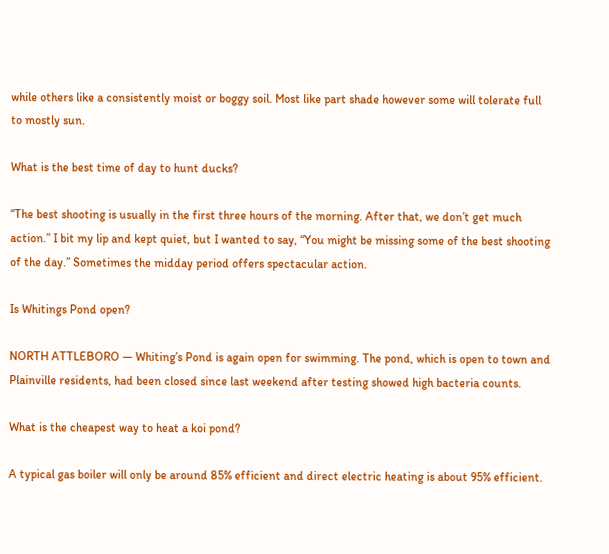while others like a consistently moist or boggy soil. Most like part shade however some will tolerate full to mostly sun.

What is the best time of day to hunt ducks?

“The best shooting is usually in the first three hours of the morning. After that, we don’t get much action.” I bit my lip and kept quiet, but I wanted to say, “You might be missing some of the best shooting of the day.” Sometimes the midday period offers spectacular action.

Is Whitings Pond open?

NORTH ATTLEBORO — Whiting’s Pond is again open for swimming. The pond, which is open to town and Plainville residents, had been closed since last weekend after testing showed high bacteria counts.

What is the cheapest way to heat a koi pond?

A typical gas boiler will only be around 85% efficient and direct electric heating is about 95% efficient.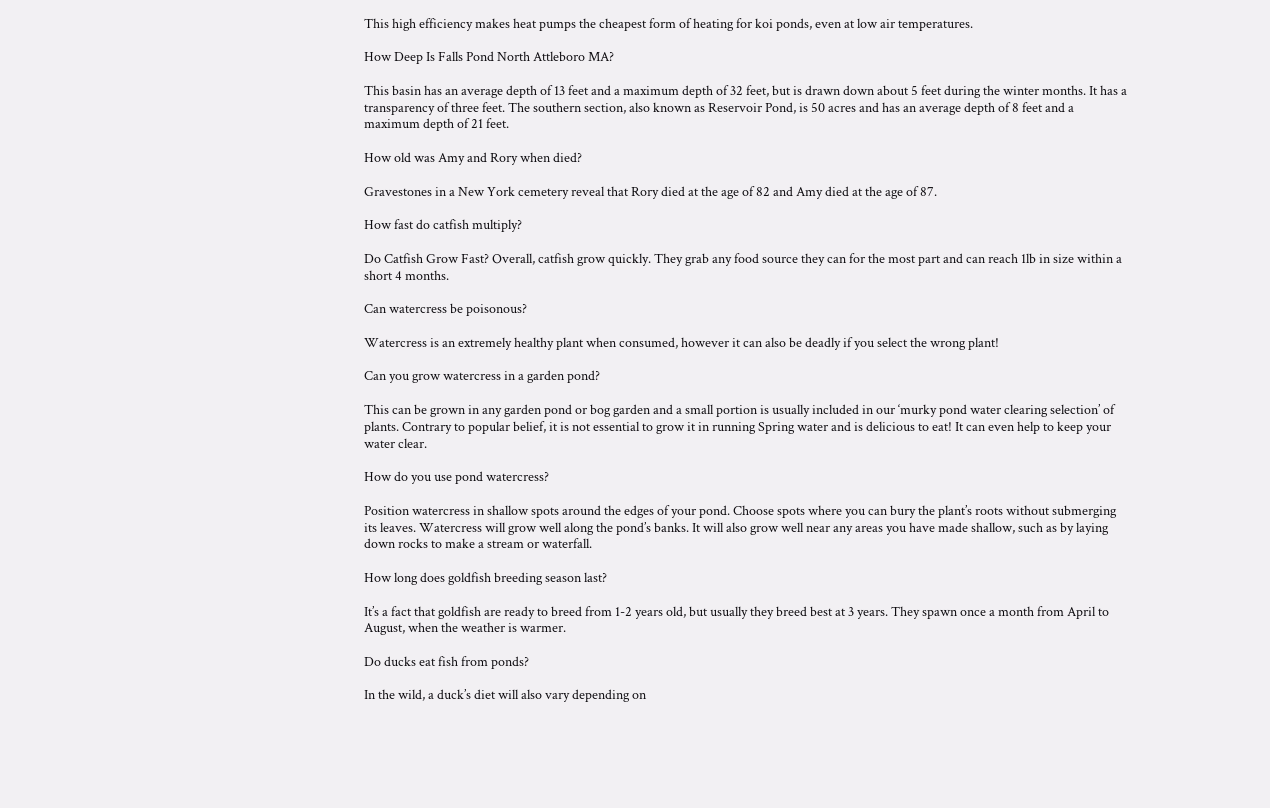This high efficiency makes heat pumps the cheapest form of heating for koi ponds, even at low air temperatures.

How Deep Is Falls Pond North Attleboro MA?

This basin has an average depth of 13 feet and a maximum depth of 32 feet, but is drawn down about 5 feet during the winter months. It has a transparency of three feet. The southern section, also known as Reservoir Pond, is 50 acres and has an average depth of 8 feet and a maximum depth of 21 feet.

How old was Amy and Rory when died?

Gravestones in a New York cemetery reveal that Rory died at the age of 82 and Amy died at the age of 87.

How fast do catfish multiply?

Do Catfish Grow Fast? Overall, catfish grow quickly. They grab any food source they can for the most part and can reach 1lb in size within a short 4 months.

Can watercress be poisonous?

Watercress is an extremely healthy plant when consumed, however it can also be deadly if you select the wrong plant!

Can you grow watercress in a garden pond?

This can be grown in any garden pond or bog garden and a small portion is usually included in our ‘murky pond water clearing selection’ of plants. Contrary to popular belief, it is not essential to grow it in running Spring water and is delicious to eat! It can even help to keep your water clear.

How do you use pond watercress?

Position watercress in shallow spots around the edges of your pond. Choose spots where you can bury the plant’s roots without submerging its leaves. Watercress will grow well along the pond’s banks. It will also grow well near any areas you have made shallow, such as by laying down rocks to make a stream or waterfall.

How long does goldfish breeding season last?

It’s a fact that goldfish are ready to breed from 1-2 years old, but usually they breed best at 3 years. They spawn once a month from April to August, when the weather is warmer.

Do ducks eat fish from ponds?

In the wild, a duck’s diet will also vary depending on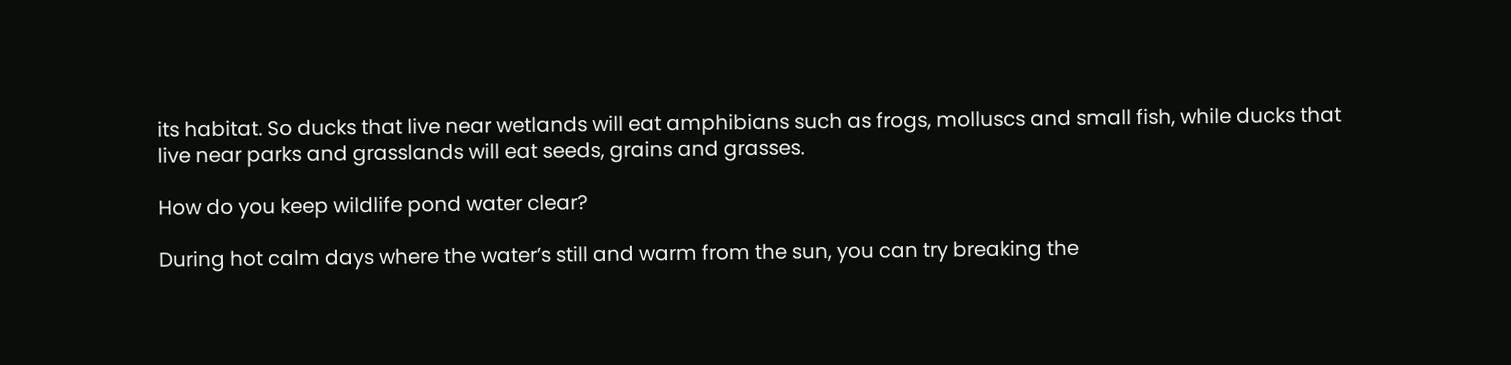its habitat. So ducks that live near wetlands will eat amphibians such as frogs, molluscs and small fish, while ducks that live near parks and grasslands will eat seeds, grains and grasses.

How do you keep wildlife pond water clear?

During hot calm days where the water’s still and warm from the sun, you can try breaking the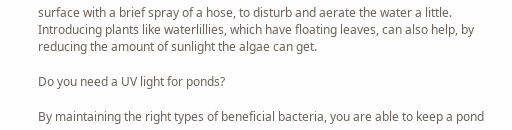surface with a brief spray of a hose, to disturb and aerate the water a little. Introducing plants like waterlillies, which have floating leaves, can also help, by reducing the amount of sunlight the algae can get.

Do you need a UV light for ponds?

By maintaining the right types of beneficial bacteria, you are able to keep a pond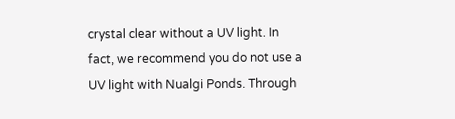crystal clear without a UV light. In fact, we recommend you do not use a UV light with Nualgi Ponds. Through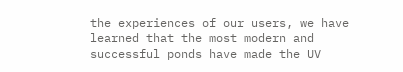the experiences of our users, we have learned that the most modern and successful ponds have made the UV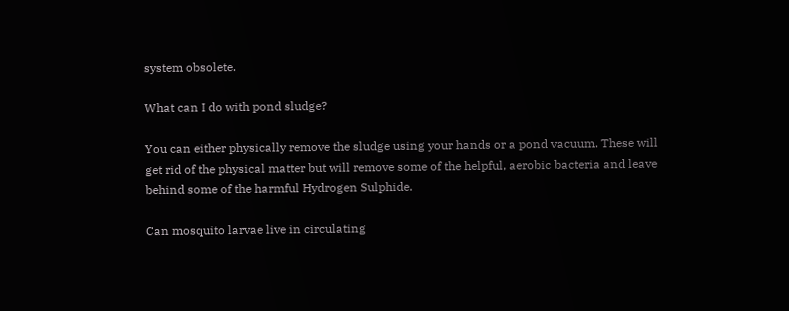system obsolete.

What can I do with pond sludge?

You can either physically remove the sludge using your hands or a pond vacuum. These will get rid of the physical matter but will remove some of the helpful, aerobic bacteria and leave behind some of the harmful Hydrogen Sulphide.

Can mosquito larvae live in circulating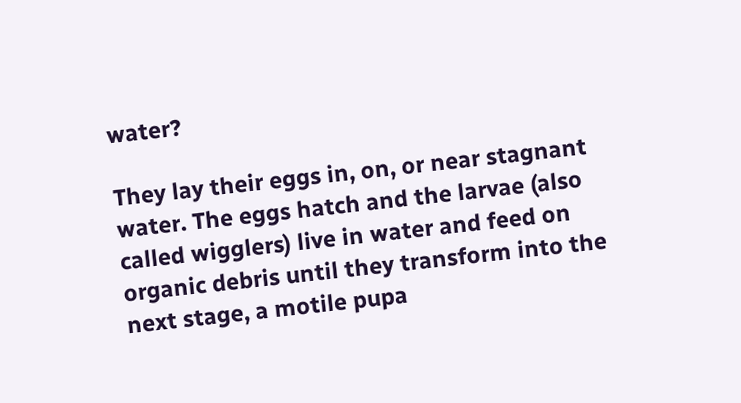water?

They lay their eggs in, on, or near stagnant water. The eggs hatch and the larvae (also called wigglers) live in water and feed on organic debris until they transform into the next stage, a motile pupa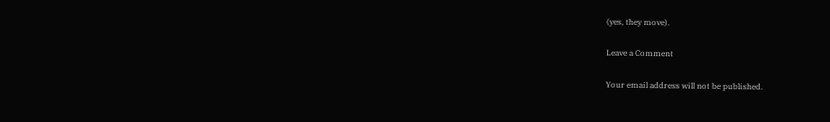(yes, they move).

Leave a Comment

Your email address will not be published.